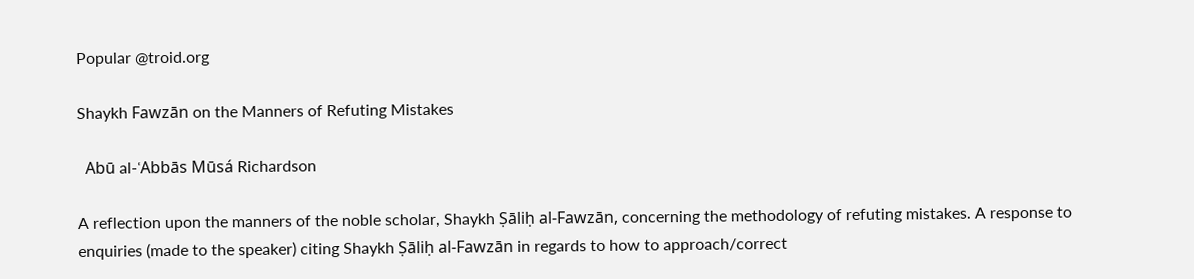Popular @troid.org

Shaykh Fawzān on the Manners of Refuting Mistakes

  Abū al-ʿAbbās Mūsá Richardson

A reflection upon the manners of the noble scholar, Shaykh Ṣāliḥ al-Fawzān, concerning the methodology of refuting mistakes. A response to enquiries (made to the speaker) citing Shaykh Ṣāliḥ al-Fawzān in regards to how to approach/correct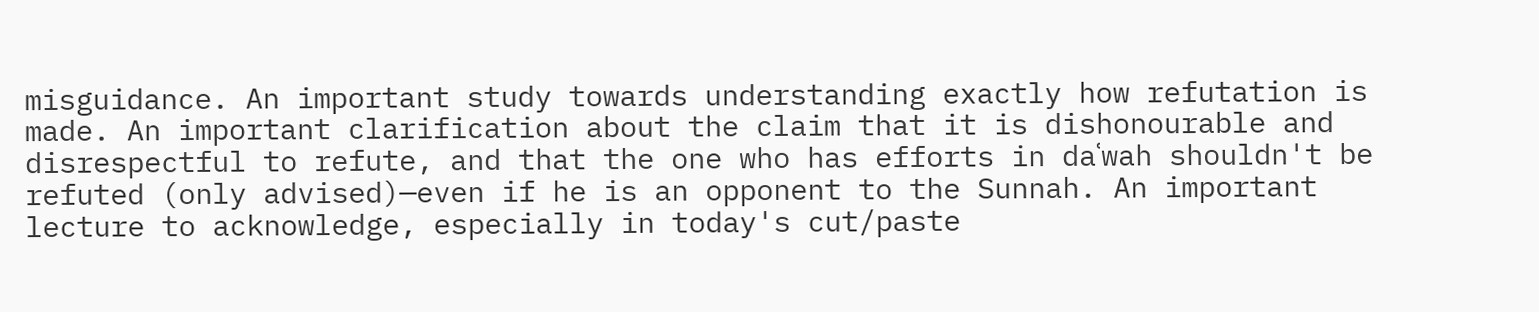misguidance. An important study towards understanding exactly how refutation is made. An important clarification about the claim that it is dishonourable and disrespectful to refute, and that the one who has efforts in daʿwah shouldn't be refuted (only advised)—even if he is an opponent to the Sunnah. An important lecture to acknowledge, especially in today's cut/paste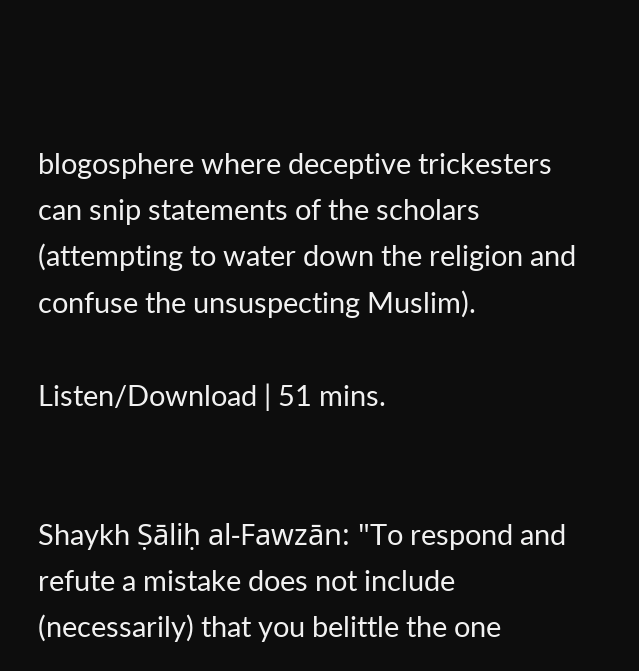blogosphere where deceptive trickesters can snip statements of the scholars (attempting to water down the religion and confuse the unsuspecting Muslim).

Listen/Download | 51 mins.


Shaykh Ṣāliḥ al-Fawzān: "To respond and refute a mistake does not include (necessarily) that you belittle the one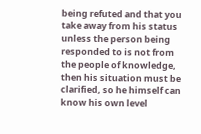being refuted and that you take away from his status unless the person being responded to is not from the people of knowledge, then his situation must be clarified, so he himself can know his own level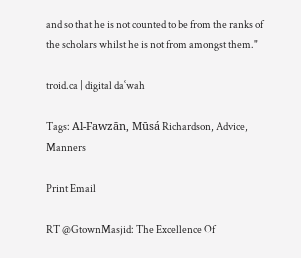and so that he is not counted to be from the ranks of the scholars whilst he is not from amongst them."

troid.ca | digital daʿwah

Tags: Al-Fawzān, Mūsá Richardson, Advice, Manners

Print Email

RT @GtownMasjid: The Excellence Of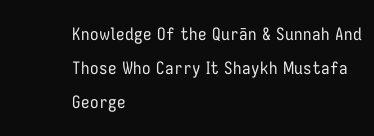Knowledge Of the Qurān & Sunnah And Those Who Carry It Shaykh Mustafa George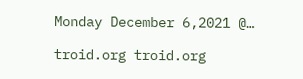Monday December 6,2021 @…

troid.org troid.org